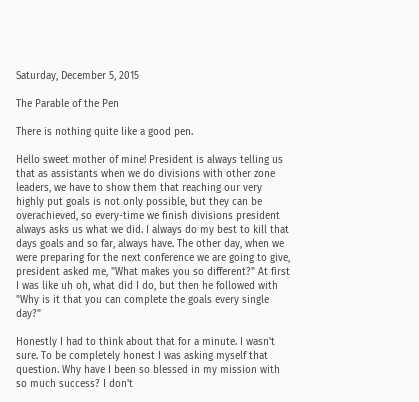Saturday, December 5, 2015

The Parable of the Pen

There is nothing quite like a good pen.

Hello sweet mother of mine! President is always telling us that as assistants when we do divisions with other zone leaders, we have to show them that reaching our very highly put goals is not only possible, but they can be overachieved, so every-time we finish divisions president always asks us what we did. I always do my best to kill that days goals and so far, always have. The other day, when we were preparing for the next conference we are going to give, president asked me, "What makes you so different?" At first I was like uh oh, what did I do, but then he followed with "Why is it that you can complete the goals every single day?"

Honestly I had to think about that for a minute. I wasn't sure. To be completely honest I was asking myself that question. Why have I been so blessed in my mission with so much success? I don't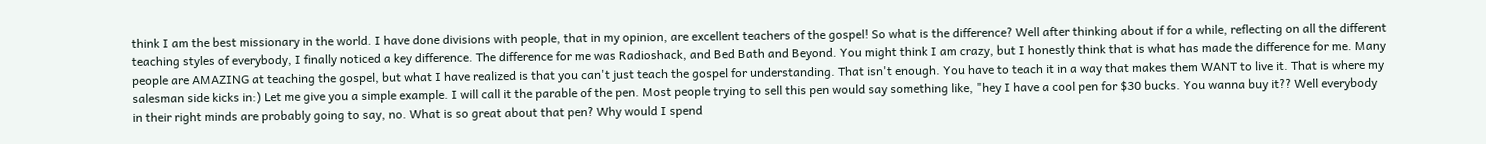think I am the best missionary in the world. I have done divisions with people, that in my opinion, are excellent teachers of the gospel! So what is the difference? Well after thinking about if for a while, reflecting on all the different teaching styles of everybody, I finally noticed a key difference. The difference for me was Radioshack, and Bed Bath and Beyond. You might think I am crazy, but I honestly think that is what has made the difference for me. Many people are AMAZING at teaching the gospel, but what I have realized is that you can't just teach the gospel for understanding. That isn't enough. You have to teach it in a way that makes them WANT to live it. That is where my salesman side kicks in:) Let me give you a simple example. I will call it the parable of the pen. Most people trying to sell this pen would say something like, "hey I have a cool pen for $30 bucks. You wanna buy it?? Well everybody in their right minds are probably going to say, no. What is so great about that pen? Why would I spend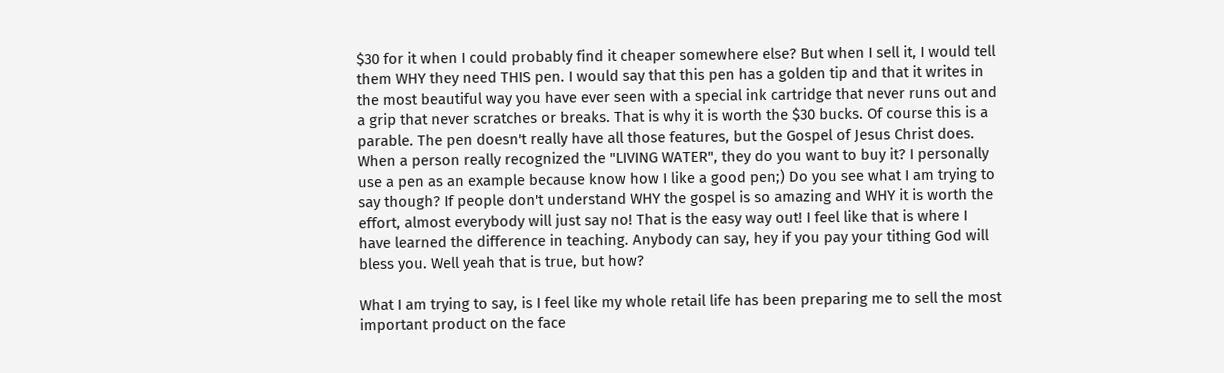$30 for it when I could probably find it cheaper somewhere else? But when I sell it, I would tell them WHY they need THIS pen. I would say that this pen has a golden tip and that it writes in the most beautiful way you have ever seen with a special ink cartridge that never runs out and a grip that never scratches or breaks. That is why it is worth the $30 bucks. Of course this is a parable. The pen doesn't really have all those features, but the Gospel of Jesus Christ does. When a person really recognized the "LIVING WATER", they do you want to buy it? I personally use a pen as an example because know how I like a good pen;) Do you see what I am trying to say though? If people don't understand WHY the gospel is so amazing and WHY it is worth the effort, almost everybody will just say no! That is the easy way out! I feel like that is where I have learned the difference in teaching. Anybody can say, hey if you pay your tithing God will bless you. Well yeah that is true, but how?

What I am trying to say, is I feel like my whole retail life has been preparing me to sell the most important product on the face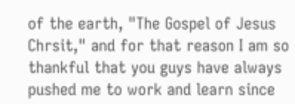of the earth, "The Gospel of Jesus Chrsit," and for that reason I am so thankful that you guys have always pushed me to work and learn since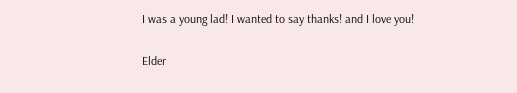I was a young lad! I wanted to say thanks! and I love you!

Elder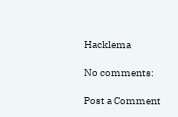Hacklema

No comments:

Post a Comment